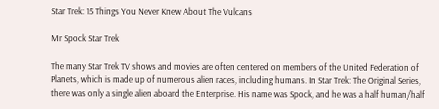Star Trek: 15 Things You Never Knew About The Vulcans

Mr Spock Star Trek

The many Star Trek TV shows and movies are often centered on members of the United Federation of Planets, which is made up of numerous alien races, including humans. In Star Trek: The Original Series, there was only a single alien aboard the Enterprise. His name was Spock, and he was a half human/half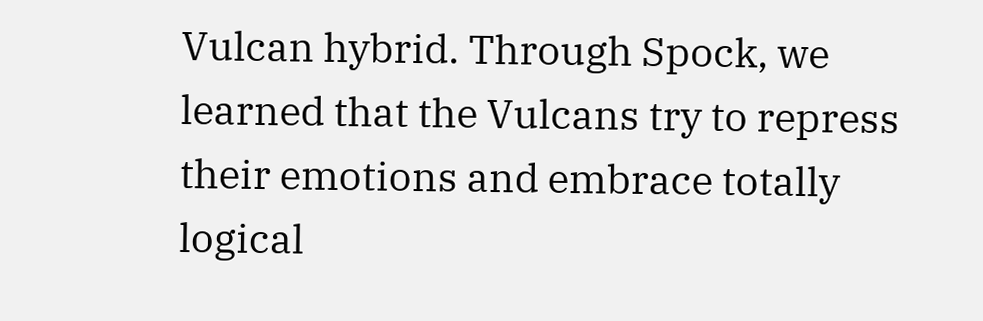Vulcan hybrid. Through Spock, we learned that the Vulcans try to repress their emotions and embrace totally logical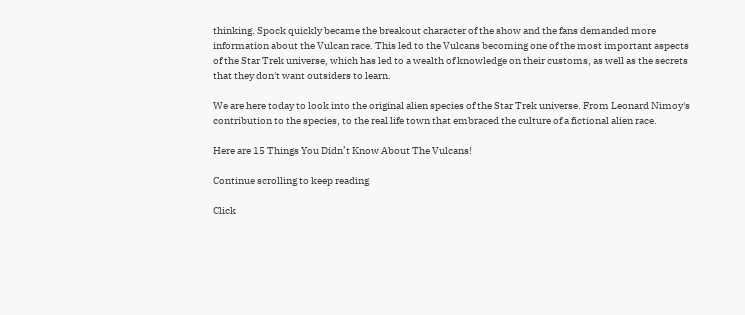thinking. Spock quickly became the breakout character of the show and the fans demanded more information about the Vulcan race. This led to the Vulcans becoming one of the most important aspects of the Star Trek universe, which has led to a wealth of knowledge on their customs, as well as the secrets that they don't want outsiders to learn.

We are here today to look into the original alien species of the Star Trek universe. From Leonard Nimoy's contribution to the species, to the real life town that embraced the culture of a fictional alien race.

Here are 15 Things You Didn’t Know About The Vulcans!

Continue scrolling to keep reading

Click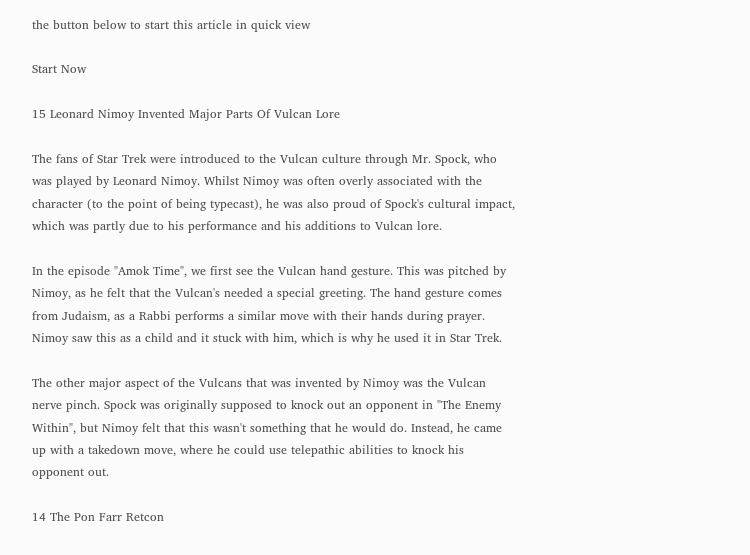the button below to start this article in quick view

Start Now

15 Leonard Nimoy Invented Major Parts Of Vulcan Lore

The fans of Star Trek were introduced to the Vulcan culture through Mr. Spock, who was played by Leonard Nimoy. Whilst Nimoy was often overly associated with the character (to the point of being typecast), he was also proud of Spock's cultural impact, which was partly due to his performance and his additions to Vulcan lore.

In the episode "Amok Time", we first see the Vulcan hand gesture. This was pitched by Nimoy, as he felt that the Vulcan's needed a special greeting. The hand gesture comes from Judaism, as a Rabbi performs a similar move with their hands during prayer. Nimoy saw this as a child and it stuck with him, which is why he used it in Star Trek.

The other major aspect of the Vulcans that was invented by Nimoy was the Vulcan nerve pinch. Spock was originally supposed to knock out an opponent in "The Enemy Within", but Nimoy felt that this wasn't something that he would do. Instead, he came up with a takedown move, where he could use telepathic abilities to knock his opponent out.

14 The Pon Farr Retcon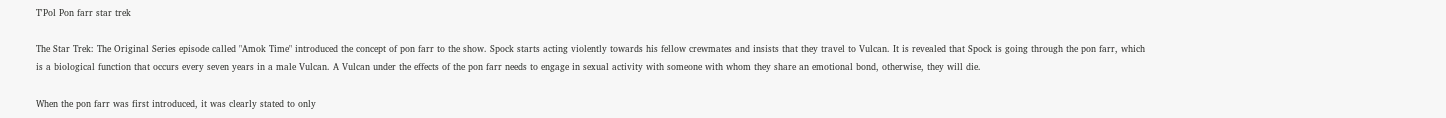T'Pol Pon farr star trek

The Star Trek: The Original Series episode called "Amok Time" introduced the concept of pon farr to the show. Spock starts acting violently towards his fellow crewmates and insists that they travel to Vulcan. It is revealed that Spock is going through the pon farr, which is a biological function that occurs every seven years in a male Vulcan. A Vulcan under the effects of the pon farr needs to engage in sexual activity with someone with whom they share an emotional bond, otherwise, they will die.

When the pon farr was first introduced, it was clearly stated to only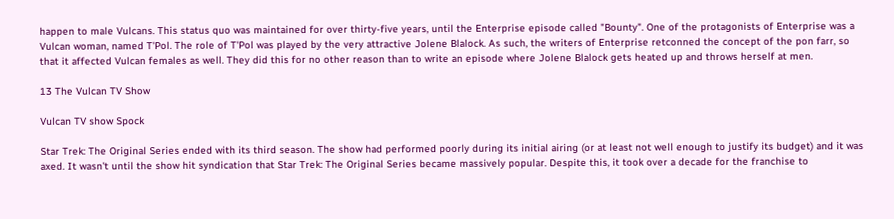happen to male Vulcans. This status quo was maintained for over thirty-five years, until the Enterprise episode called "Bounty". One of the protagonists of Enterprise was a Vulcan woman, named T'Pol. The role of T'Pol was played by the very attractive Jolene Blalock. As such, the writers of Enterprise retconned the concept of the pon farr, so that it affected Vulcan females as well. They did this for no other reason than to write an episode where Jolene Blalock gets heated up and throws herself at men.

13 The Vulcan TV Show

Vulcan TV show Spock

Star Trek: The Original Series ended with its third season. The show had performed poorly during its initial airing (or at least not well enough to justify its budget) and it was axed. It wasn't until the show hit syndication that Star Trek: The Original Series became massively popular. Despite this, it took over a decade for the franchise to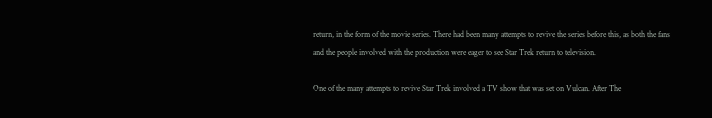return, in the form of the movie series. There had been many attempts to revive the series before this, as both the fans and the people involved with the production were eager to see Star Trek return to television.

One of the many attempts to revive Star Trek involved a TV show that was set on Vulcan. After The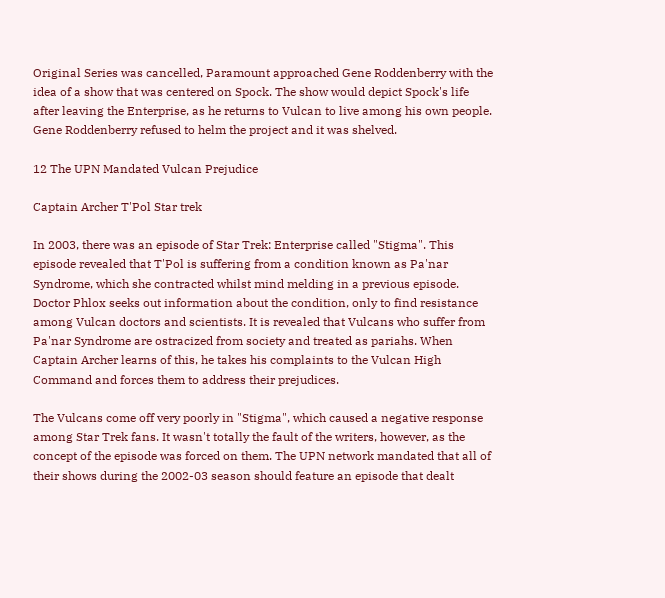Original Series was cancelled, Paramount approached Gene Roddenberry with the idea of a show that was centered on Spock. The show would depict Spock's life after leaving the Enterprise, as he returns to Vulcan to live among his own people. Gene Roddenberry refused to helm the project and it was shelved.

12 The UPN Mandated Vulcan Prejudice

Captain Archer T'Pol Star trek

In 2003, there was an episode of Star Trek: Enterprise called "Stigma". This episode revealed that T'Pol is suffering from a condition known as Pa'nar Syndrome, which she contracted whilst mind melding in a previous episode. Doctor Phlox seeks out information about the condition, only to find resistance among Vulcan doctors and scientists. It is revealed that Vulcans who suffer from Pa'nar Syndrome are ostracized from society and treated as pariahs. When Captain Archer learns of this, he takes his complaints to the Vulcan High Command and forces them to address their prejudices.

The Vulcans come off very poorly in "Stigma", which caused a negative response among Star Trek fans. It wasn't totally the fault of the writers, however, as the concept of the episode was forced on them. The UPN network mandated that all of their shows during the 2002-03 season should feature an episode that dealt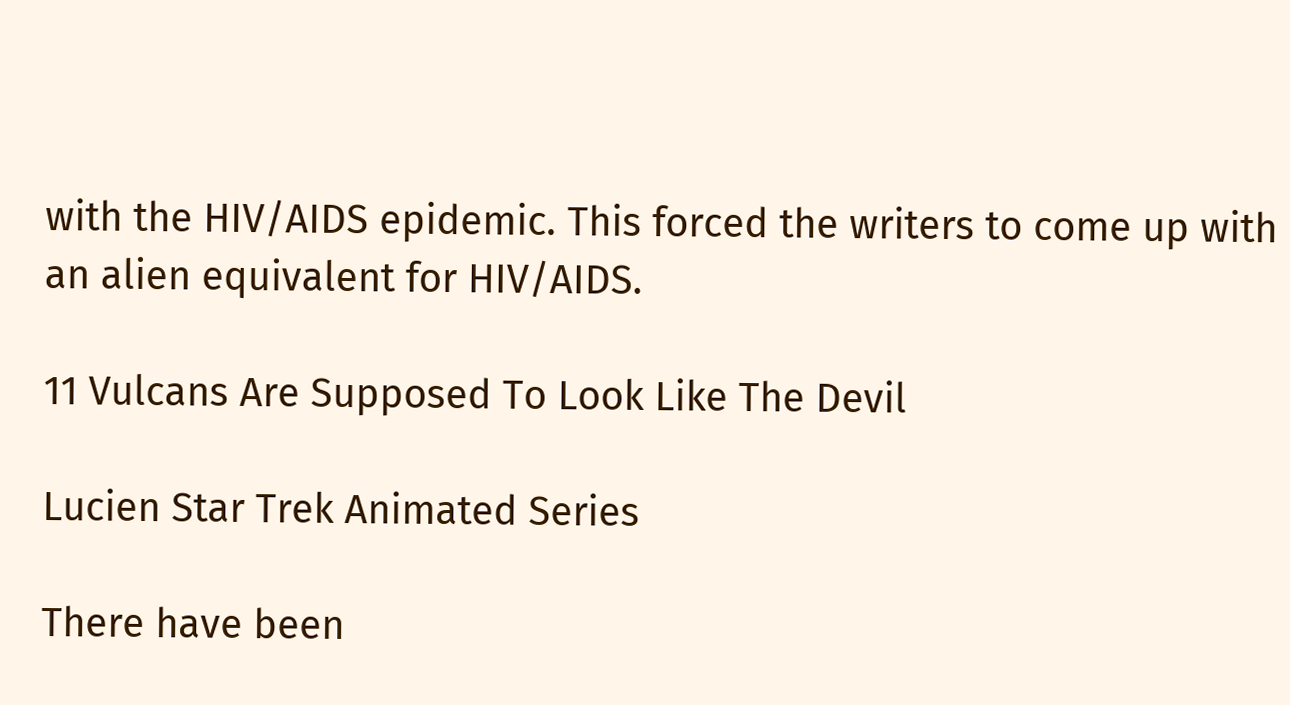with the HIV/AIDS epidemic. This forced the writers to come up with an alien equivalent for HIV/AIDS.

11 Vulcans Are Supposed To Look Like The Devil

Lucien Star Trek Animated Series

There have been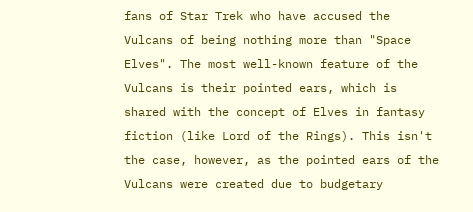fans of Star Trek who have accused the Vulcans of being nothing more than "Space Elves". The most well-known feature of the Vulcans is their pointed ears, which is shared with the concept of Elves in fantasy fiction (like Lord of the Rings). This isn't the case, however, as the pointed ears of the Vulcans were created due to budgetary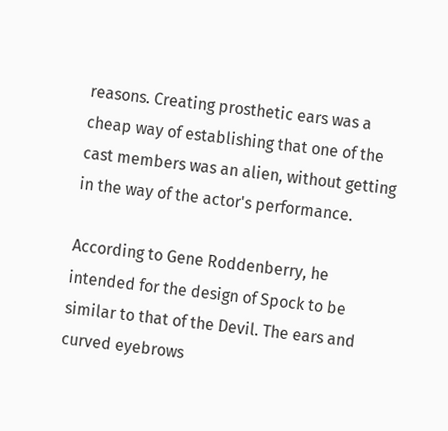reasons. Creating prosthetic ears was a cheap way of establishing that one of the cast members was an alien, without getting in the way of the actor's performance.

According to Gene Roddenberry, he intended for the design of Spock to be similar to that of the Devil. The ears and curved eyebrows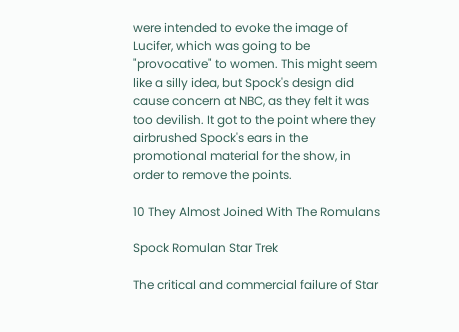were intended to evoke the image of Lucifer, which was going to be "provocative" to women. This might seem like a silly idea, but Spock's design did cause concern at NBC, as they felt it was too devilish. It got to the point where they airbrushed Spock's ears in the promotional material for the show, in order to remove the points.

10 They Almost Joined With The Romulans

Spock Romulan Star Trek

The critical and commercial failure of Star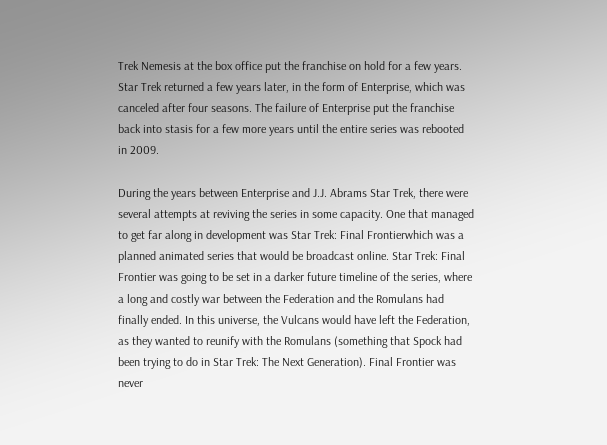Trek Nemesis at the box office put the franchise on hold for a few years. Star Trek returned a few years later, in the form of Enterprise, which was canceled after four seasons. The failure of Enterprise put the franchise back into stasis for a few more years until the entire series was rebooted in 2009.

During the years between Enterprise and J.J. Abrams Star Trek, there were several attempts at reviving the series in some capacity. One that managed to get far along in development was Star Trek: Final Frontierwhich was a planned animated series that would be broadcast online. Star Trek: Final Frontier was going to be set in a darker future timeline of the series, where a long and costly war between the Federation and the Romulans had finally ended. In this universe, the Vulcans would have left the Federation, as they wanted to reunify with the Romulans (something that Spock had been trying to do in Star Trek: The Next Generation). Final Frontier was never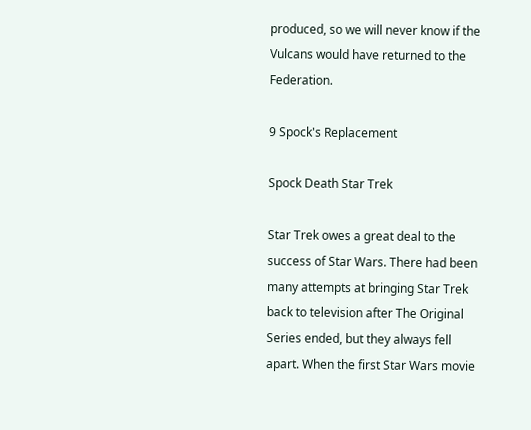produced, so we will never know if the Vulcans would have returned to the Federation.

9 Spock's Replacement

Spock Death Star Trek

Star Trek owes a great deal to the success of Star Wars. There had been many attempts at bringing Star Trek back to television after The Original Series ended, but they always fell apart. When the first Star Wars movie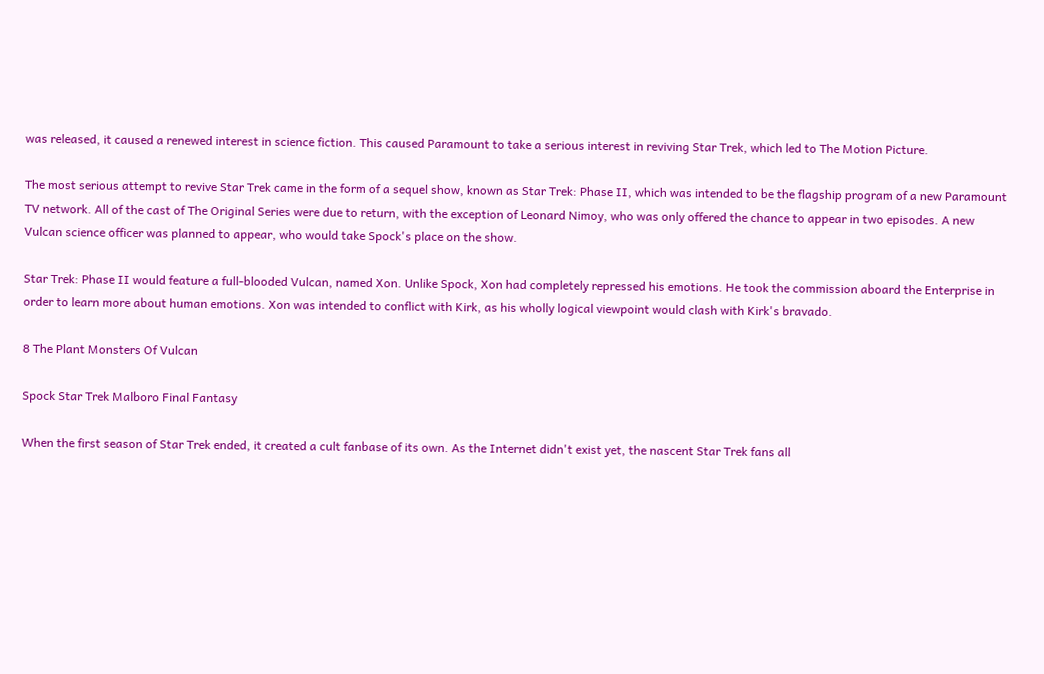was released, it caused a renewed interest in science fiction. This caused Paramount to take a serious interest in reviving Star Trek, which led to The Motion Picture.

The most serious attempt to revive Star Trek came in the form of a sequel show, known as Star Trek: Phase II, which was intended to be the flagship program of a new Paramount TV network. All of the cast of The Original Series were due to return, with the exception of Leonard Nimoy, who was only offered the chance to appear in two episodes. A new Vulcan science officer was planned to appear, who would take Spock's place on the show.

Star Trek: Phase II would feature a full-blooded Vulcan, named Xon. Unlike Spock, Xon had completely repressed his emotions. He took the commission aboard the Enterprise in order to learn more about human emotions. Xon was intended to conflict with Kirk, as his wholly logical viewpoint would clash with Kirk's bravado.

8 The Plant Monsters Of Vulcan

Spock Star Trek Malboro Final Fantasy

When the first season of Star Trek ended, it created a cult fanbase of its own. As the Internet didn't exist yet, the nascent Star Trek fans all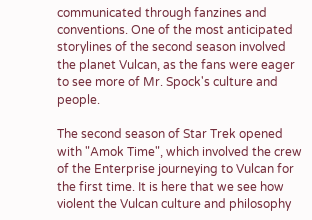communicated through fanzines and conventions. One of the most anticipated storylines of the second season involved the planet Vulcan, as the fans were eager to see more of Mr. Spock's culture and people.

The second season of Star Trek opened with "Amok Time", which involved the crew of the Enterprise journeying to Vulcan for the first time. It is here that we see how violent the Vulcan culture and philosophy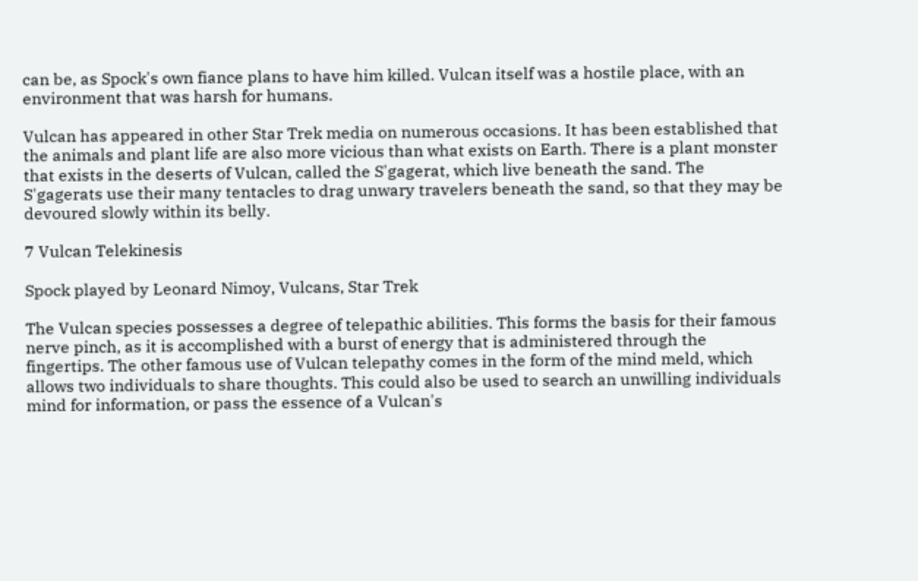can be, as Spock's own fiance plans to have him killed. Vulcan itself was a hostile place, with an environment that was harsh for humans.

Vulcan has appeared in other Star Trek media on numerous occasions. It has been established that the animals and plant life are also more vicious than what exists on Earth. There is a plant monster that exists in the deserts of Vulcan, called the S'gagerat, which live beneath the sand. The S'gagerats use their many tentacles to drag unwary travelers beneath the sand, so that they may be devoured slowly within its belly.

7 Vulcan Telekinesis

Spock played by Leonard Nimoy, Vulcans, Star Trek

The Vulcan species possesses a degree of telepathic abilities. This forms the basis for their famous nerve pinch, as it is accomplished with a burst of energy that is administered through the fingertips. The other famous use of Vulcan telepathy comes in the form of the mind meld, which allows two individuals to share thoughts. This could also be used to search an unwilling individuals mind for information, or pass the essence of a Vulcan's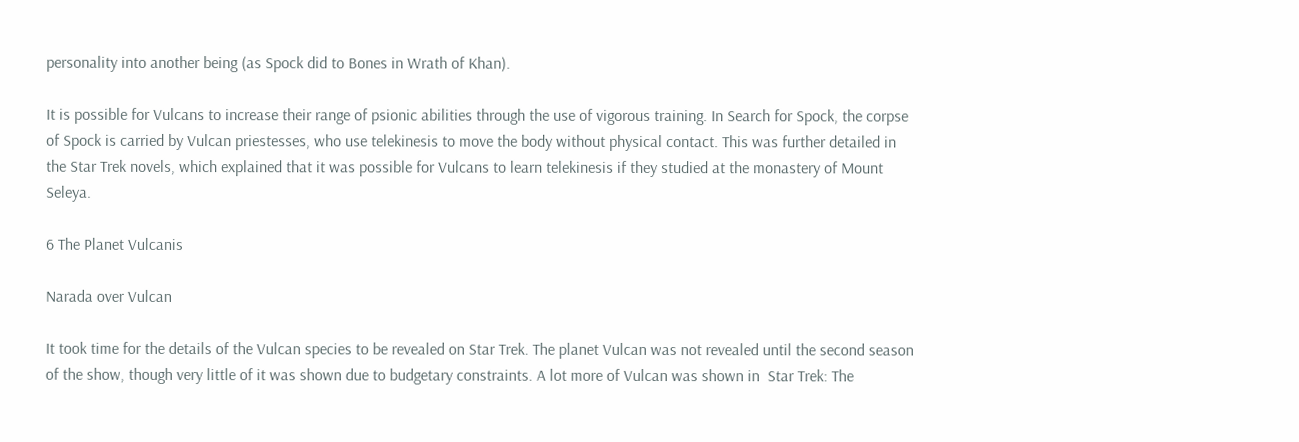personality into another being (as Spock did to Bones in Wrath of Khan).

It is possible for Vulcans to increase their range of psionic abilities through the use of vigorous training. In Search for Spock, the corpse of Spock is carried by Vulcan priestesses, who use telekinesis to move the body without physical contact. This was further detailed in the Star Trek novels, which explained that it was possible for Vulcans to learn telekinesis if they studied at the monastery of Mount Seleya.

6 The Planet Vulcanis

Narada over Vulcan

It took time for the details of the Vulcan species to be revealed on Star Trek. The planet Vulcan was not revealed until the second season of the show, though very little of it was shown due to budgetary constraints. A lot more of Vulcan was shown in  Star Trek: The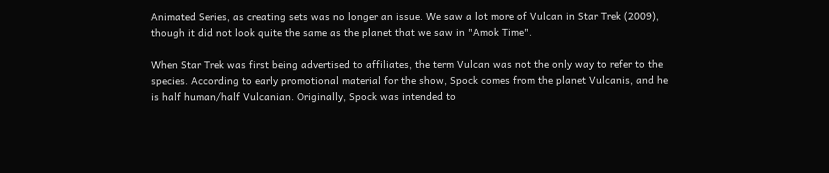Animated Series, as creating sets was no longer an issue. We saw a lot more of Vulcan in Star Trek (2009), though it did not look quite the same as the planet that we saw in "Amok Time".

When Star Trek was first being advertised to affiliates, the term Vulcan was not the only way to refer to the species. According to early promotional material for the show, Spock comes from the planet Vulcanis, and he is half human/half Vulcanian. Originally, Spock was intended to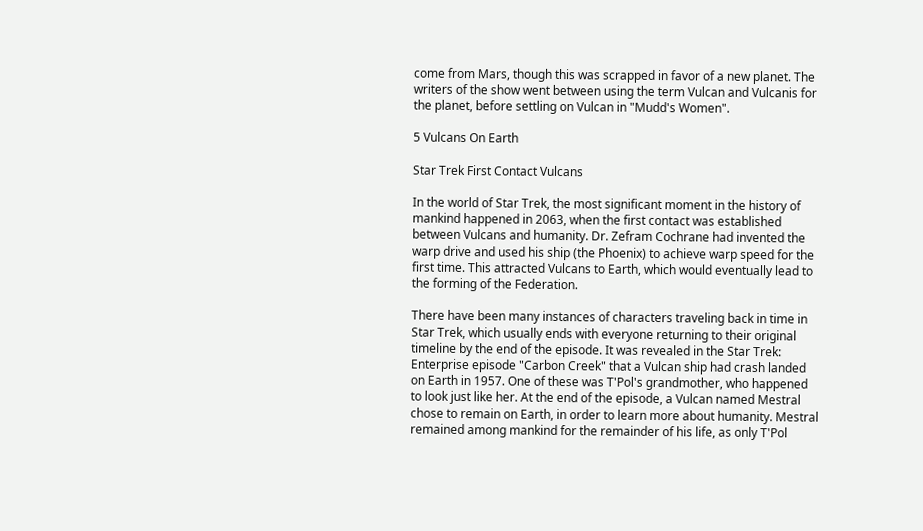come from Mars, though this was scrapped in favor of a new planet. The writers of the show went between using the term Vulcan and Vulcanis for the planet, before settling on Vulcan in "Mudd's Women".

5 Vulcans On Earth

Star Trek First Contact Vulcans

In the world of Star Trek, the most significant moment in the history of mankind happened in 2063, when the first contact was established between Vulcans and humanity. Dr. Zefram Cochrane had invented the warp drive and used his ship (the Phoenix) to achieve warp speed for the first time. This attracted Vulcans to Earth, which would eventually lead to the forming of the Federation.

There have been many instances of characters traveling back in time in Star Trek, which usually ends with everyone returning to their original timeline by the end of the episode. It was revealed in the Star Trek: Enterprise episode "Carbon Creek" that a Vulcan ship had crash landed on Earth in 1957. One of these was T'Pol's grandmother, who happened to look just like her. At the end of the episode, a Vulcan named Mestral chose to remain on Earth, in order to learn more about humanity. Mestral remained among mankind for the remainder of his life, as only T'Pol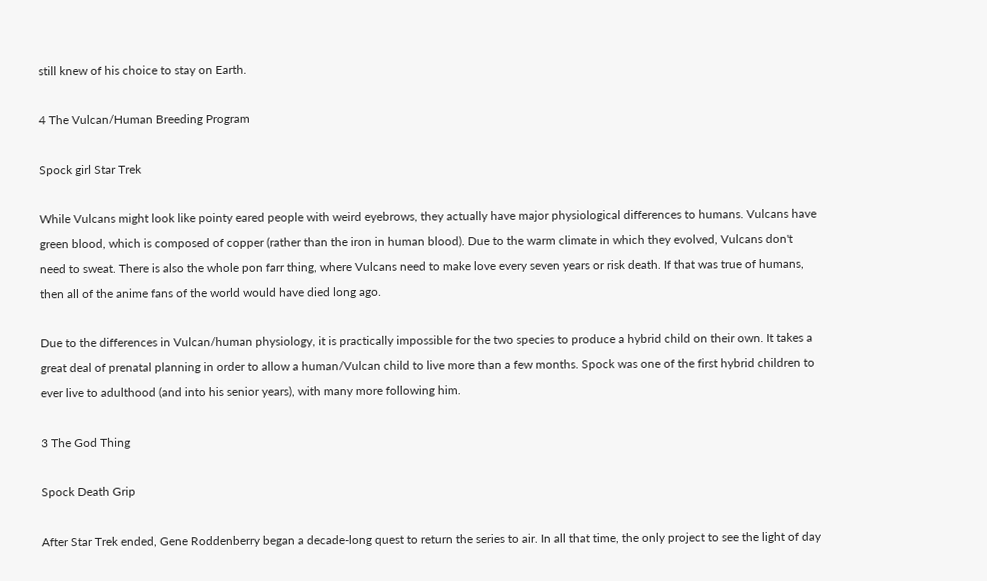still knew of his choice to stay on Earth.

4 The Vulcan/Human Breeding Program

Spock girl Star Trek

While Vulcans might look like pointy eared people with weird eyebrows, they actually have major physiological differences to humans. Vulcans have green blood, which is composed of copper (rather than the iron in human blood). Due to the warm climate in which they evolved, Vulcans don't need to sweat. There is also the whole pon farr thing, where Vulcans need to make love every seven years or risk death. If that was true of humans, then all of the anime fans of the world would have died long ago.

Due to the differences in Vulcan/human physiology, it is practically impossible for the two species to produce a hybrid child on their own. It takes a great deal of prenatal planning in order to allow a human/Vulcan child to live more than a few months. Spock was one of the first hybrid children to ever live to adulthood (and into his senior years), with many more following him.

3 The God Thing

Spock Death Grip

After Star Trek ended, Gene Roddenberry began a decade-long quest to return the series to air. In all that time, the only project to see the light of day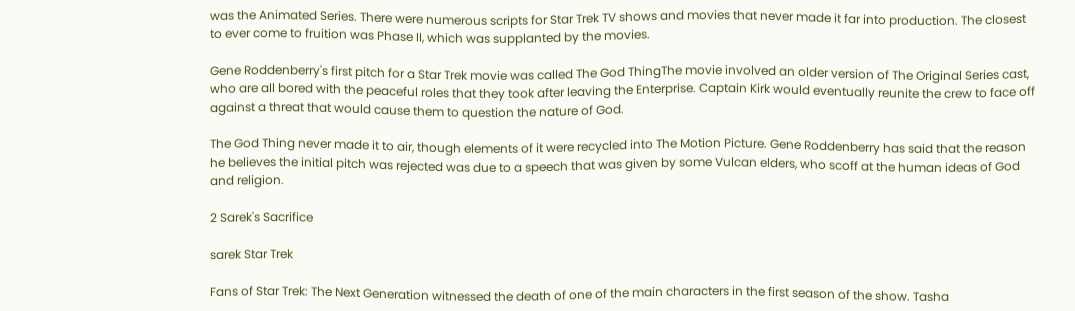was the Animated Series. There were numerous scripts for Star Trek TV shows and movies that never made it far into production. The closest to ever come to fruition was Phase II, which was supplanted by the movies.

Gene Roddenberry's first pitch for a Star Trek movie was called The God ThingThe movie involved an older version of The Original Series cast, who are all bored with the peaceful roles that they took after leaving the Enterprise. Captain Kirk would eventually reunite the crew to face off against a threat that would cause them to question the nature of God.

The God Thing never made it to air, though elements of it were recycled into The Motion Picture. Gene Roddenberry has said that the reason he believes the initial pitch was rejected was due to a speech that was given by some Vulcan elders, who scoff at the human ideas of God and religion.

2 Sarek's Sacrifice

sarek Star Trek

Fans of Star Trek: The Next Generation witnessed the death of one of the main characters in the first season of the show. Tasha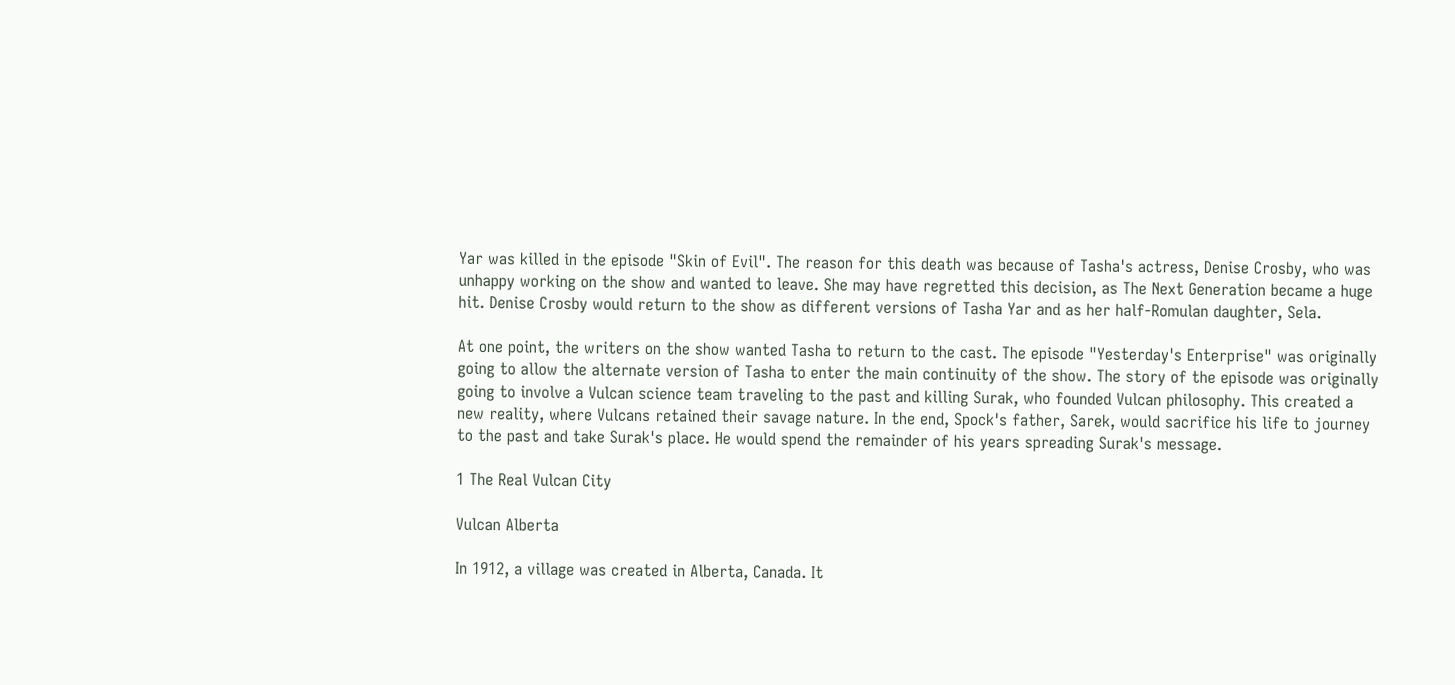Yar was killed in the episode "Skin of Evil". The reason for this death was because of Tasha's actress, Denise Crosby, who was unhappy working on the show and wanted to leave. She may have regretted this decision, as The Next Generation became a huge hit. Denise Crosby would return to the show as different versions of Tasha Yar and as her half-Romulan daughter, Sela.

At one point, the writers on the show wanted Tasha to return to the cast. The episode "Yesterday's Enterprise" was originally going to allow the alternate version of Tasha to enter the main continuity of the show. The story of the episode was originally going to involve a Vulcan science team traveling to the past and killing Surak, who founded Vulcan philosophy. This created a new reality, where Vulcans retained their savage nature. In the end, Spock's father, Sarek, would sacrifice his life to journey to the past and take Surak's place. He would spend the remainder of his years spreading Surak's message.

1 The Real Vulcan City

Vulcan Alberta

In 1912, a village was created in Alberta, Canada. It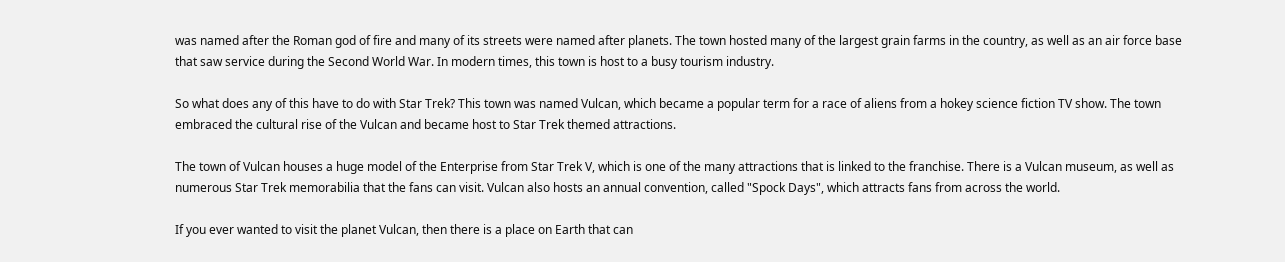was named after the Roman god of fire and many of its streets were named after planets. The town hosted many of the largest grain farms in the country, as well as an air force base that saw service during the Second World War. In modern times, this town is host to a busy tourism industry.

So what does any of this have to do with Star Trek? This town was named Vulcan, which became a popular term for a race of aliens from a hokey science fiction TV show. The town embraced the cultural rise of the Vulcan and became host to Star Trek themed attractions.

The town of Vulcan houses a huge model of the Enterprise from Star Trek V, which is one of the many attractions that is linked to the franchise. There is a Vulcan museum, as well as numerous Star Trek memorabilia that the fans can visit. Vulcan also hosts an annual convention, called "Spock Days", which attracts fans from across the world.

If you ever wanted to visit the planet Vulcan, then there is a place on Earth that can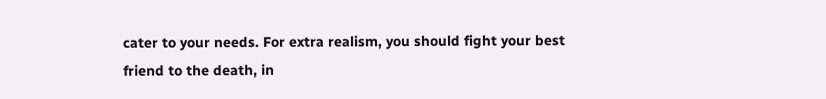cater to your needs. For extra realism, you should fight your best friend to the death, in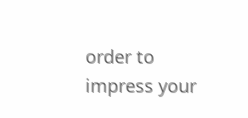order to impress your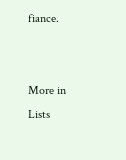fiance.


More in Lists